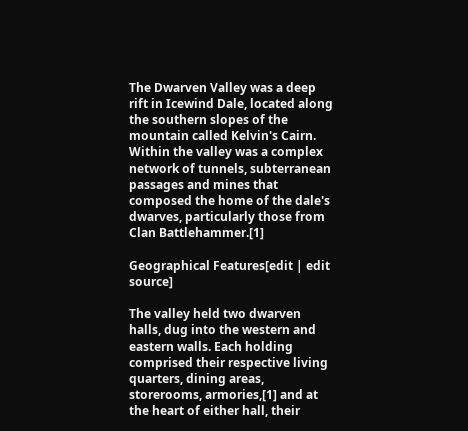The Dwarven Valley was a deep rift in Icewind Dale, located along the southern slopes of the mountain called Kelvin's Cairn. Within the valley was a complex network of tunnels, subterranean passages and mines that composed the home of the dale's dwarves, particularly those from Clan Battlehammer.[1]

Geographical Features[edit | edit source]

The valley held two dwarven halls, dug into the western and eastern walls. Each holding comprised their respective living quarters, dining areas, storerooms, armories,[1] and at the heart of either hall, their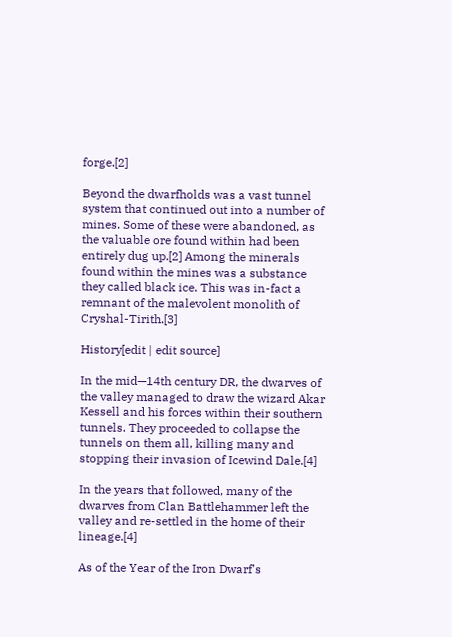forge.[2]

Beyond the dwarfholds was a vast tunnel system that continued out into a number of mines. Some of these were abandoned, as the valuable ore found within had been entirely dug up.[2] Among the minerals found within the mines was a substance they called black ice. This was in-fact a remnant of the malevolent monolith of Cryshal-Tirith.[3]

History[edit | edit source]

In the mid—14th century DR, the dwarves of the valley managed to draw the wizard Akar Kessell and his forces within their southern tunnels. They proceeded to collapse the tunnels on them all, killing many and stopping their invasion of Icewind Dale.[4]

In the years that followed, many of the dwarves from Clan Battlehammer left the valley and re-settled in the home of their lineage.[4]

As of the Year of the Iron Dwarf's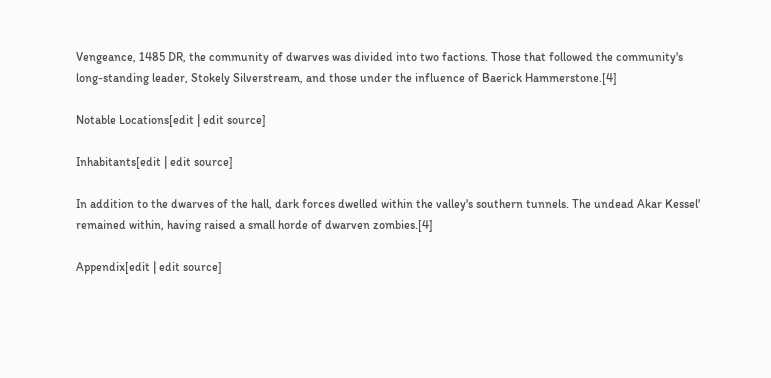Vengeance, 1485 DR, the community of dwarves was divided into two factions. Those that followed the community's long-standing leader, Stokely Silverstream, and those under the influence of Baerick Hammerstone.[4]

Notable Locations[edit | edit source]

Inhabitants[edit | edit source]

In addition to the dwarves of the hall, dark forces dwelled within the valley's southern tunnels. The undead Akar Kessel' remained within, having raised a small horde of dwarven zombies.[4]

Appendix[edit | edit source]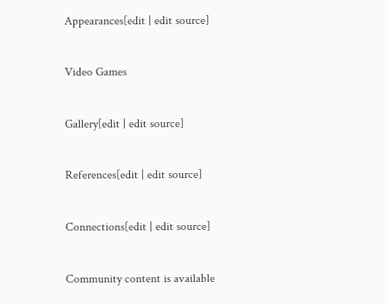Appearances[edit | edit source]

Video Games

Gallery[edit | edit source]

References[edit | edit source]

Connections[edit | edit source]

Community content is available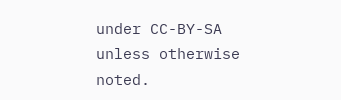under CC-BY-SA unless otherwise noted.